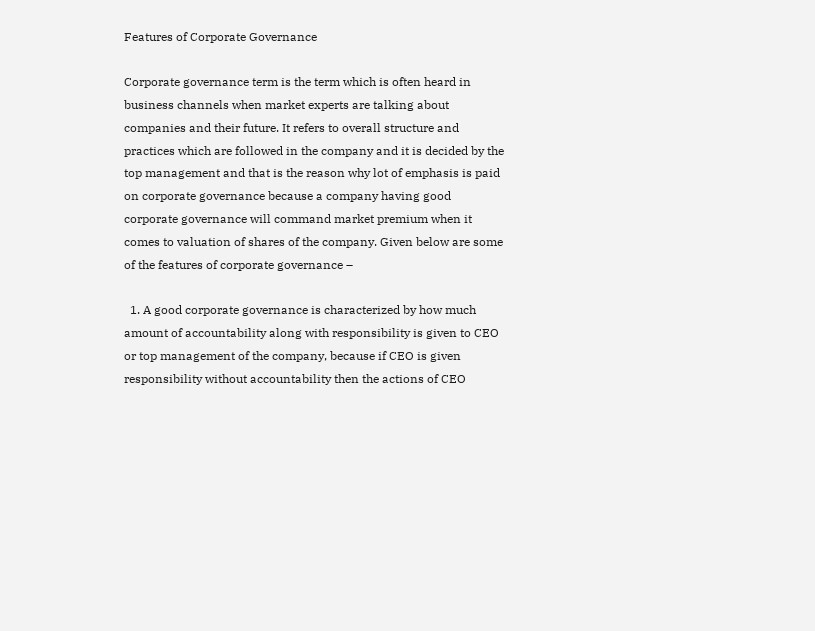Features of Corporate Governance

Corporate governance term is the term which is often heard in business channels when market experts are talking about companies and their future. It refers to overall structure and practices which are followed in the company and it is decided by the top management and that is the reason why lot of emphasis is paid on corporate governance because a company having good corporate governance will command market premium when it comes to valuation of shares of the company. Given below are some of the features of corporate governance –

  1. A good corporate governance is characterized by how much amount of accountability along with responsibility is given to CEO or top management of the company, because if CEO is given responsibility without accountability then the actions of CEO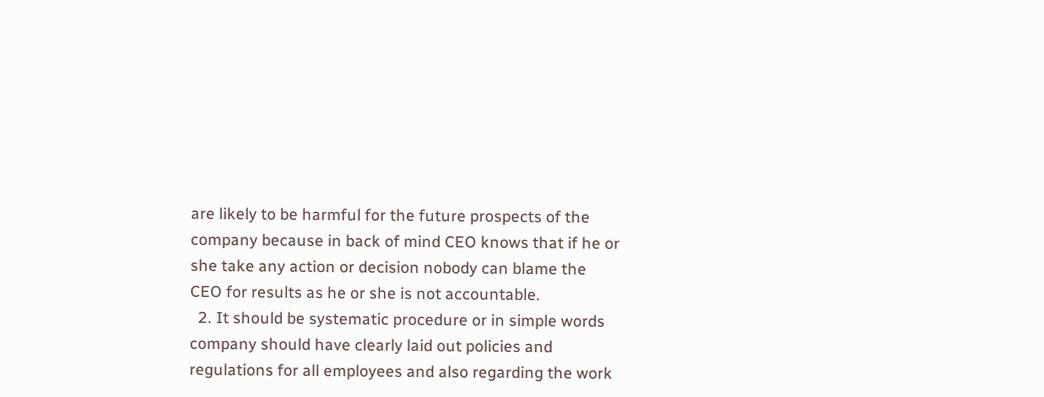are likely to be harmful for the future prospects of the company because in back of mind CEO knows that if he or she take any action or decision nobody can blame the CEO for results as he or she is not accountable.
  2. It should be systematic procedure or in simple words company should have clearly laid out policies and regulations for all employees and also regarding the work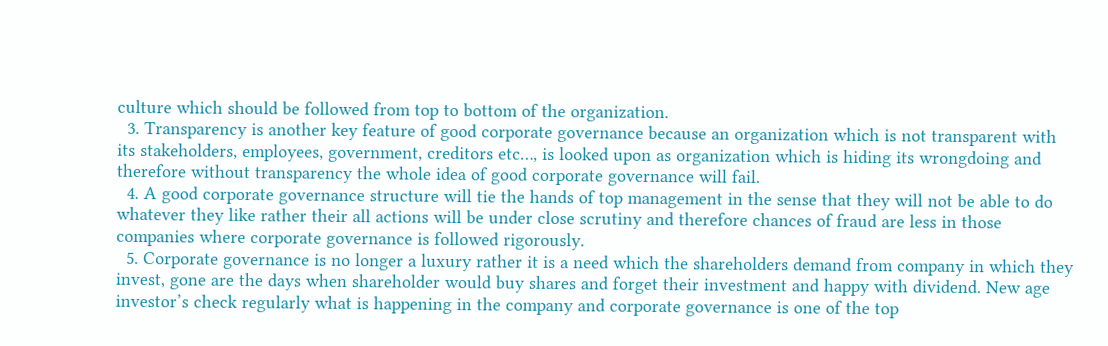culture which should be followed from top to bottom of the organization.
  3. Transparency is another key feature of good corporate governance because an organization which is not transparent with its stakeholders, employees, government, creditors etc…, is looked upon as organization which is hiding its wrongdoing and therefore without transparency the whole idea of good corporate governance will fail.
  4. A good corporate governance structure will tie the hands of top management in the sense that they will not be able to do whatever they like rather their all actions will be under close scrutiny and therefore chances of fraud are less in those companies where corporate governance is followed rigorously.
  5. Corporate governance is no longer a luxury rather it is a need which the shareholders demand from company in which they invest, gone are the days when shareholder would buy shares and forget their investment and happy with dividend. New age investor’s check regularly what is happening in the company and corporate governance is one of the top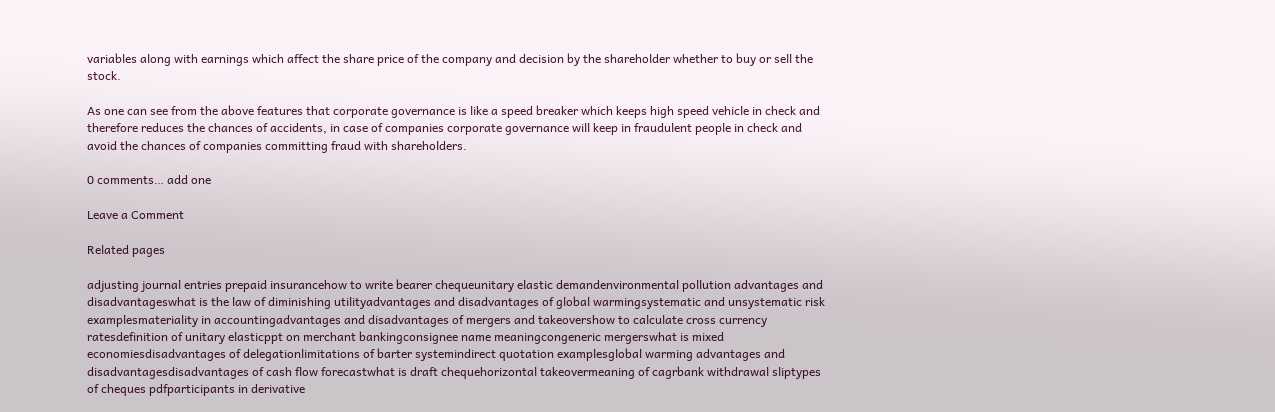variables along with earnings which affect the share price of the company and decision by the shareholder whether to buy or sell the stock.

As one can see from the above features that corporate governance is like a speed breaker which keeps high speed vehicle in check and therefore reduces the chances of accidents, in case of companies corporate governance will keep in fraudulent people in check and avoid the chances of companies committing fraud with shareholders.

0 comments… add one

Leave a Comment

Related pages

adjusting journal entries prepaid insurancehow to write bearer chequeunitary elastic demandenvironmental pollution advantages and disadvantageswhat is the law of diminishing utilityadvantages and disadvantages of global warmingsystematic and unsystematic risk examplesmateriality in accountingadvantages and disadvantages of mergers and takeovershow to calculate cross currency ratesdefinition of unitary elasticppt on merchant bankingconsignee name meaningcongeneric mergerswhat is mixed economiesdisadvantages of delegationlimitations of barter systemindirect quotation examplesglobal warming advantages and disadvantagesdisadvantages of cash flow forecastwhat is draft chequehorizontal takeovermeaning of cagrbank withdrawal sliptypes of cheques pdfparticipants in derivative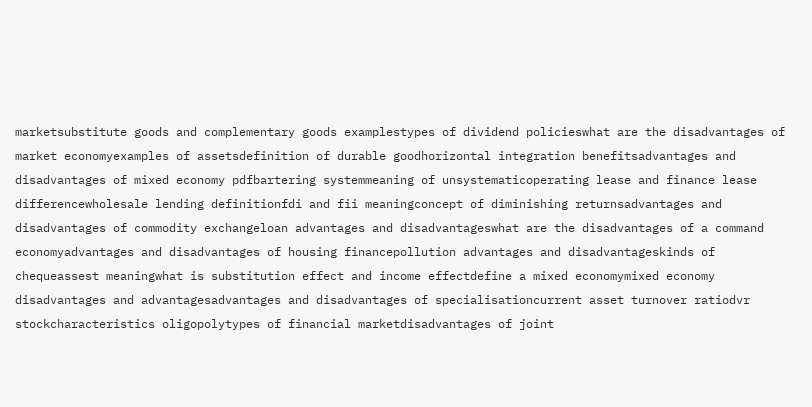marketsubstitute goods and complementary goods examplestypes of dividend policieswhat are the disadvantages of market economyexamples of assetsdefinition of durable goodhorizontal integration benefitsadvantages and disadvantages of mixed economy pdfbartering systemmeaning of unsystematicoperating lease and finance lease differencewholesale lending definitionfdi and fii meaningconcept of diminishing returnsadvantages and disadvantages of commodity exchangeloan advantages and disadvantageswhat are the disadvantages of a command economyadvantages and disadvantages of housing financepollution advantages and disadvantageskinds of chequeassest meaningwhat is substitution effect and income effectdefine a mixed economymixed economy disadvantages and advantagesadvantages and disadvantages of specialisationcurrent asset turnover ratiodvr stockcharacteristics oligopolytypes of financial marketdisadvantages of joint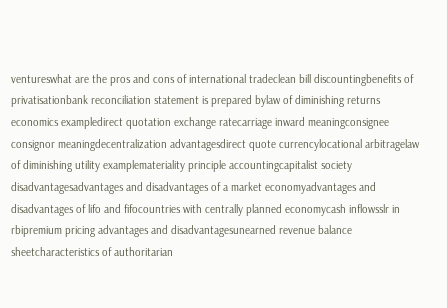ventureswhat are the pros and cons of international tradeclean bill discountingbenefits of privatisationbank reconciliation statement is prepared bylaw of diminishing returns economics exampledirect quotation exchange ratecarriage inward meaningconsignee consignor meaningdecentralization advantagesdirect quote currencylocational arbitragelaw of diminishing utility examplemateriality principle accountingcapitalist society disadvantagesadvantages and disadvantages of a market economyadvantages and disadvantages of lifo and fifocountries with centrally planned economycash inflowsslr in rbipremium pricing advantages and disadvantagesunearned revenue balance sheetcharacteristics of authoritarian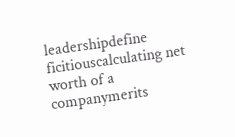leadershipdefine ficitiouscalculating net worth of a companymerits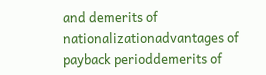and demerits of nationalizationadvantages of payback perioddemerits of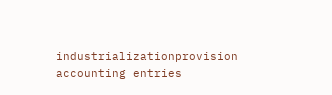industrializationprovision accounting entries